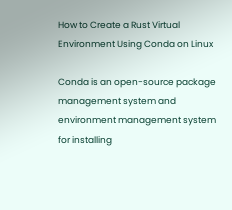How to Create a Rust Virtual Environment Using Conda on Linux

Conda is an open-source package management system and environment management system for installing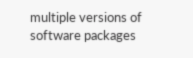multiple versions of software packages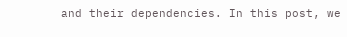and their dependencies. In this post, we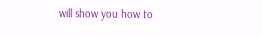will show you how to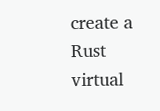create a Rust virtual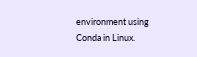environment using Conda in Linux.